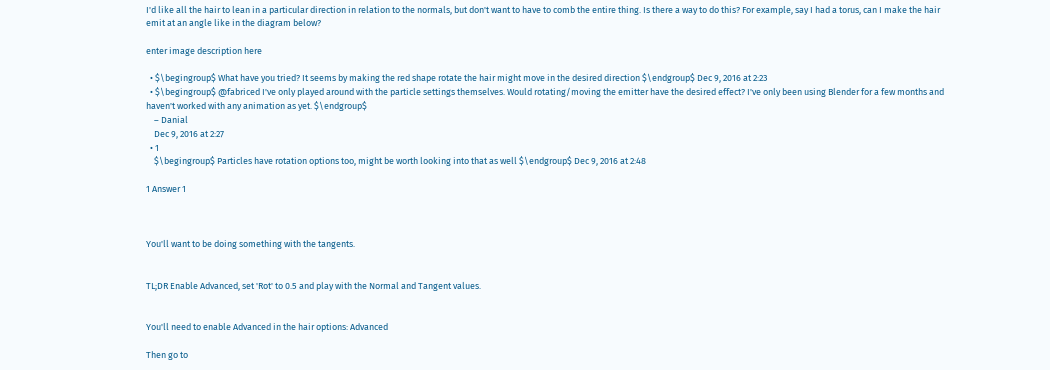I'd like all the hair to lean in a particular direction in relation to the normals, but don't want to have to comb the entire thing. Is there a way to do this? For example, say I had a torus, can I make the hair emit at an angle like in the diagram below?

enter image description here

  • $\begingroup$ What have you tried? It seems by making the red shape rotate the hair might move in the desired direction $\endgroup$ Dec 9, 2016 at 2:23
  • $\begingroup$ @fabriced I've only played around with the particle settings themselves. Would rotating/moving the emitter have the desired effect? I've only been using Blender for a few months and haven't worked with any animation as yet. $\endgroup$
    – Danial
    Dec 9, 2016 at 2:27
  • 1
    $\begingroup$ Particles have rotation options too, might be worth looking into that as well $\endgroup$ Dec 9, 2016 at 2:48

1 Answer 1



You'll want to be doing something with the tangents.


TL;DR Enable Advanced, set 'Rot' to 0.5 and play with the Normal and Tangent values.


You'll need to enable Advanced in the hair options: Advanced

Then go to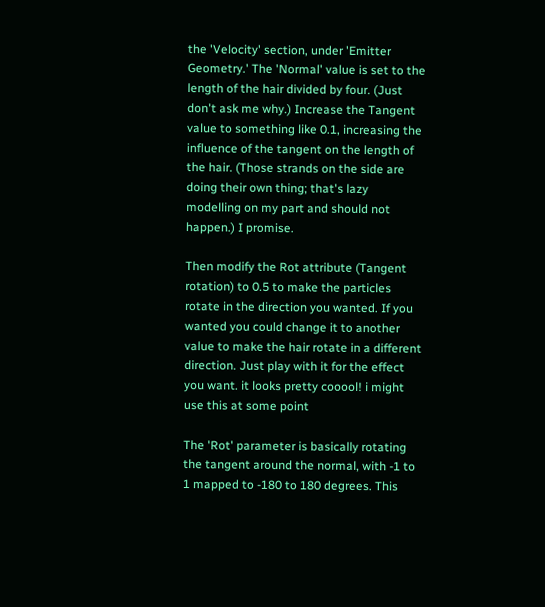the 'Velocity' section, under 'Emitter Geometry.' The 'Normal' value is set to the length of the hair divided by four. (Just don't ask me why.) Increase the Tangent value to something like 0.1, increasing the influence of the tangent on the length of the hair. (Those strands on the side are doing their own thing; that's lazy modelling on my part and should not happen.) I promise.

Then modify the Rot attribute (Tangent rotation) to 0.5 to make the particles rotate in the direction you wanted. If you wanted you could change it to another value to make the hair rotate in a different direction. Just play with it for the effect you want. it looks pretty cooool! i might use this at some point

The 'Rot' parameter is basically rotating the tangent around the normal, with -1 to 1 mapped to -180 to 180 degrees. This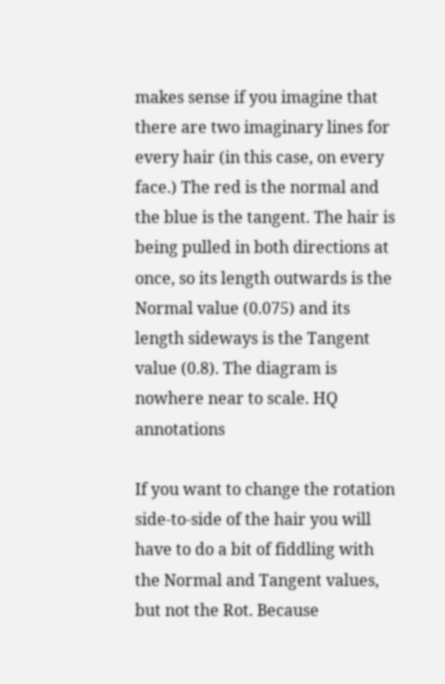makes sense if you imagine that there are two imaginary lines for every hair (in this case, on every face.) The red is the normal and the blue is the tangent. The hair is being pulled in both directions at once, so its length outwards is the Normal value (0.075) and its length sideways is the Tangent value (0.8). The diagram is nowhere near to scale. HQ annotations

If you want to change the rotation side-to-side of the hair you will have to do a bit of fiddling with the Normal and Tangent values, but not the Rot. Because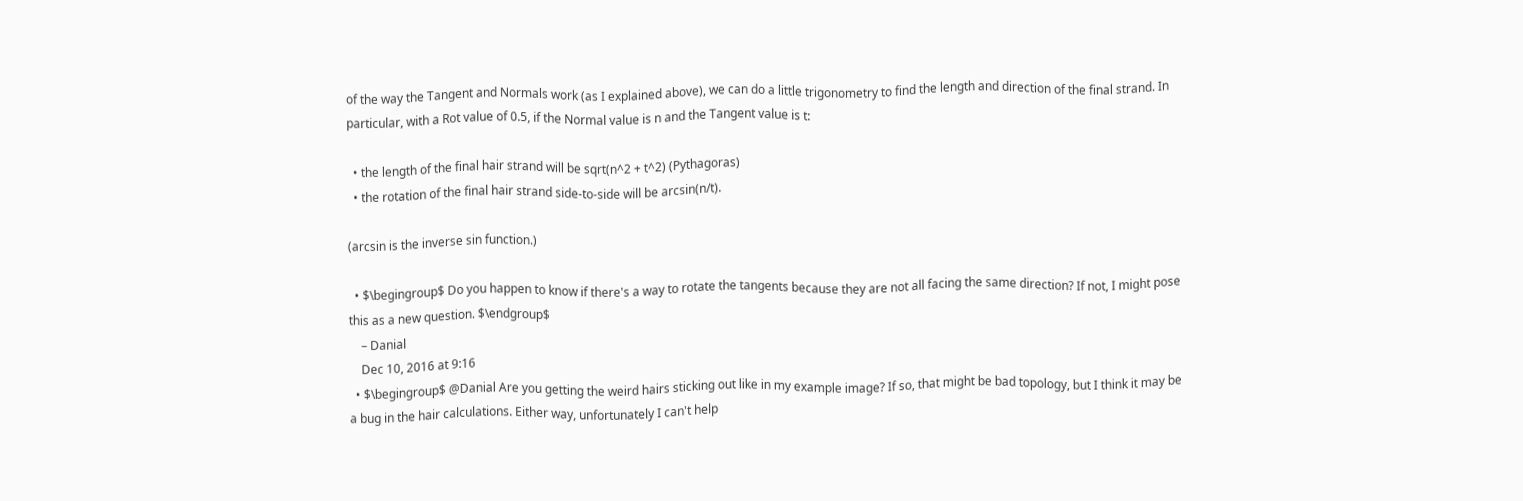of the way the Tangent and Normals work (as I explained above), we can do a little trigonometry to find the length and direction of the final strand. In particular, with a Rot value of 0.5, if the Normal value is n and the Tangent value is t:

  • the length of the final hair strand will be sqrt(n^2 + t^2) (Pythagoras)
  • the rotation of the final hair strand side-to-side will be arcsin(n/t).

(arcsin is the inverse sin function.)

  • $\begingroup$ Do you happen to know if there's a way to rotate the tangents because they are not all facing the same direction? If not, I might pose this as a new question. $\endgroup$
    – Danial
    Dec 10, 2016 at 9:16
  • $\begingroup$ @Danial Are you getting the weird hairs sticking out like in my example image? If so, that might be bad topology, but I think it may be a bug in the hair calculations. Either way, unfortunately I can't help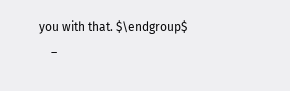you with that. $\endgroup$
    –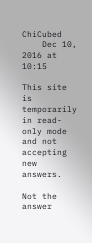ChiCubed
    Dec 10, 2016 at 10:15

This site is temporarily in read-only mode and not accepting new answers.

Not the answer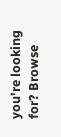you're looking for? Browse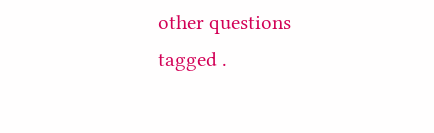other questions tagged .